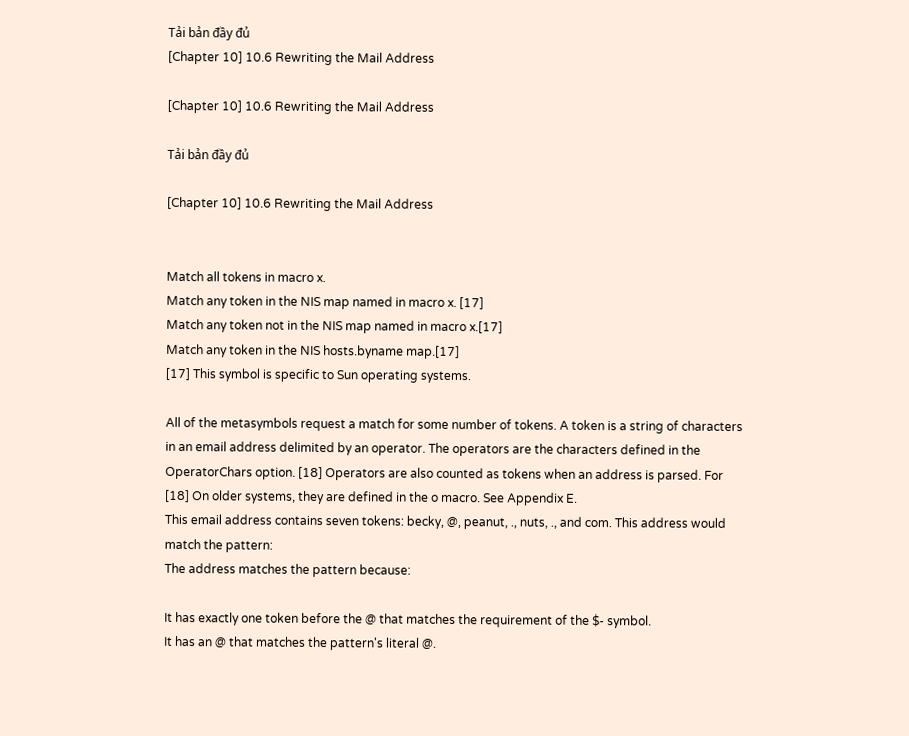Tải bản đầy đủ
[Chapter 10] 10.6 Rewriting the Mail Address

[Chapter 10] 10.6 Rewriting the Mail Address

Tải bản đầy đủ

[Chapter 10] 10.6 Rewriting the Mail Address


Match all tokens in macro x.
Match any token in the NIS map named in macro x. [17]
Match any token not in the NIS map named in macro x.[17]
Match any token in the NIS hosts.byname map.[17]
[17] This symbol is specific to Sun operating systems.

All of the metasymbols request a match for some number of tokens. A token is a string of characters
in an email address delimited by an operator. The operators are the characters defined in the
OperatorChars option. [18] Operators are also counted as tokens when an address is parsed. For
[18] On older systems, they are defined in the o macro. See Appendix E.
This email address contains seven tokens: becky, @, peanut, ., nuts, ., and com. This address would
match the pattern:
The address matches the pattern because:

It has exactly one token before the @ that matches the requirement of the $- symbol.
It has an @ that matches the pattern's literal @.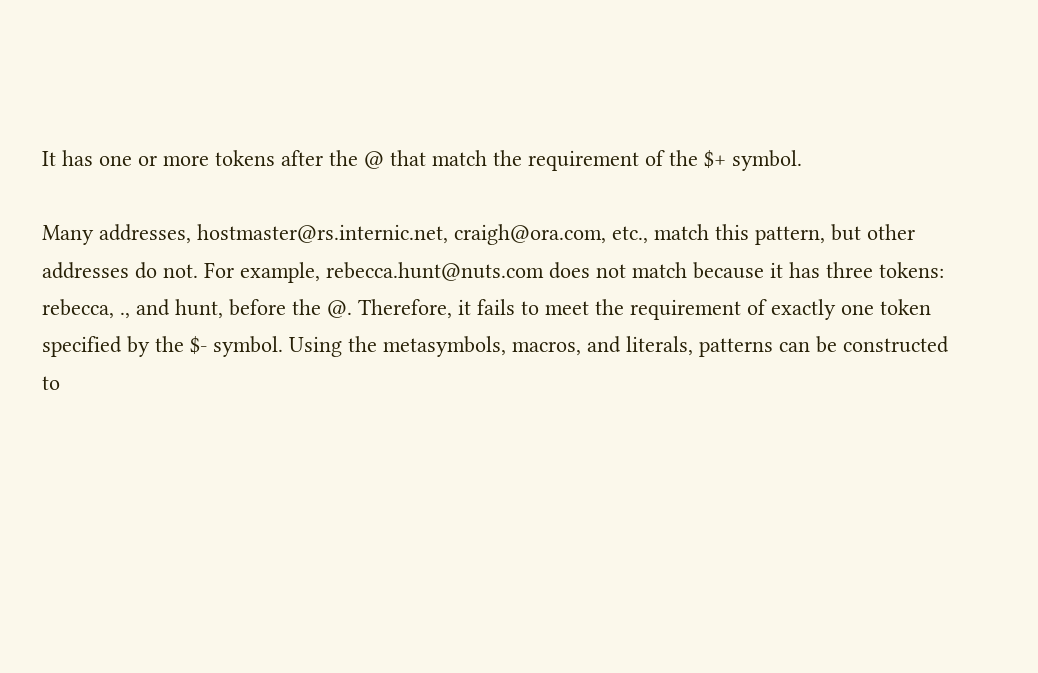It has one or more tokens after the @ that match the requirement of the $+ symbol.

Many addresses, hostmaster@rs.internic.net, craigh@ora.com, etc., match this pattern, but other
addresses do not. For example, rebecca.hunt@nuts.com does not match because it has three tokens:
rebecca, ., and hunt, before the @. Therefore, it fails to meet the requirement of exactly one token
specified by the $- symbol. Using the metasymbols, macros, and literals, patterns can be constructed
to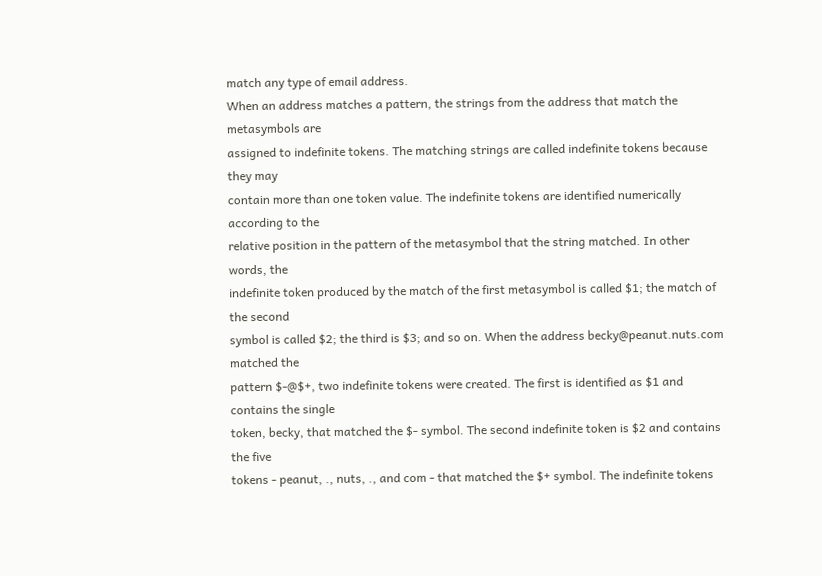match any type of email address.
When an address matches a pattern, the strings from the address that match the metasymbols are
assigned to indefinite tokens. The matching strings are called indefinite tokens because they may
contain more than one token value. The indefinite tokens are identified numerically according to the
relative position in the pattern of the metasymbol that the string matched. In other words, the
indefinite token produced by the match of the first metasymbol is called $1; the match of the second
symbol is called $2; the third is $3; and so on. When the address becky@peanut.nuts.com matched the
pattern $-@$+, two indefinite tokens were created. The first is identified as $1 and contains the single
token, becky, that matched the $- symbol. The second indefinite token is $2 and contains the five
tokens - peanut, ., nuts, ., and com - that matched the $+ symbol. The indefinite tokens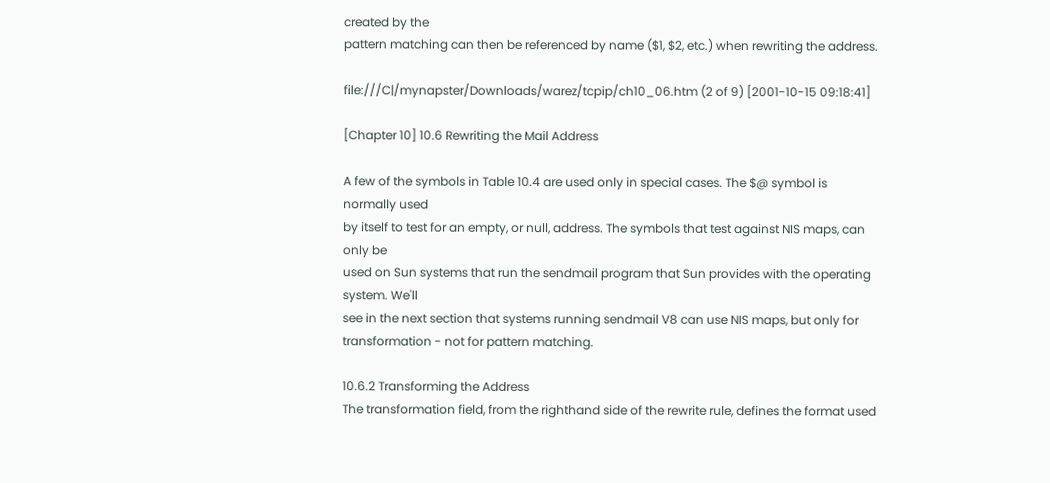created by the
pattern matching can then be referenced by name ($1, $2, etc.) when rewriting the address.

file:///C|/mynapster/Downloads/warez/tcpip/ch10_06.htm (2 of 9) [2001-10-15 09:18:41]

[Chapter 10] 10.6 Rewriting the Mail Address

A few of the symbols in Table 10.4 are used only in special cases. The $@ symbol is normally used
by itself to test for an empty, or null, address. The symbols that test against NIS maps, can only be
used on Sun systems that run the sendmail program that Sun provides with the operating system. We'll
see in the next section that systems running sendmail V8 can use NIS maps, but only for
transformation - not for pattern matching.

10.6.2 Transforming the Address
The transformation field, from the righthand side of the rewrite rule, defines the format used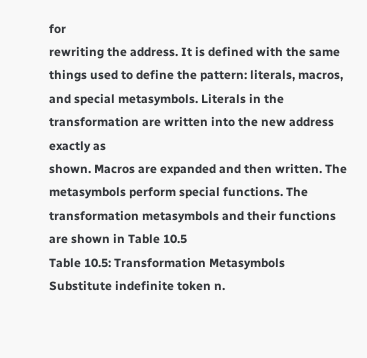for
rewriting the address. It is defined with the same things used to define the pattern: literals, macros,
and special metasymbols. Literals in the transformation are written into the new address exactly as
shown. Macros are expanded and then written. The metasymbols perform special functions. The
transformation metasymbols and their functions are shown in Table 10.5
Table 10.5: Transformation Metasymbols
Substitute indefinite token n.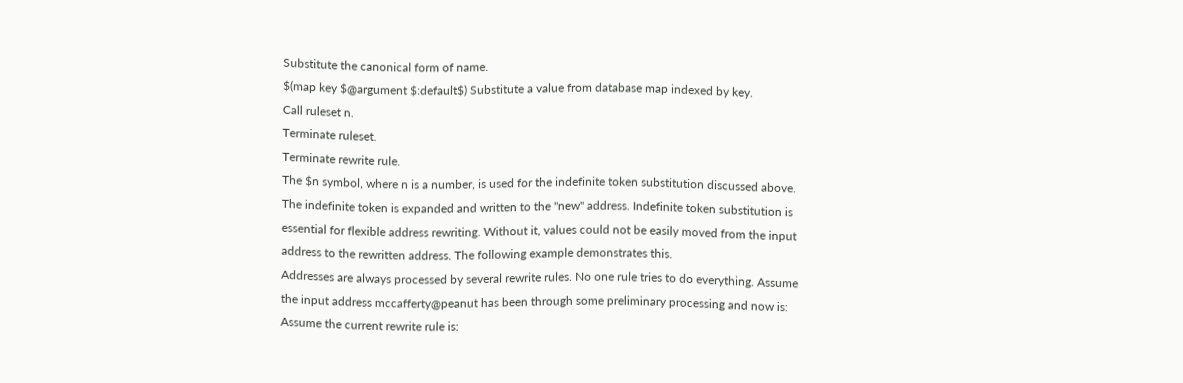Substitute the canonical form of name.
$(map key $@argument $:default$) Substitute a value from database map indexed by key.
Call ruleset n.
Terminate ruleset.
Terminate rewrite rule.
The $n symbol, where n is a number, is used for the indefinite token substitution discussed above.
The indefinite token is expanded and written to the "new" address. Indefinite token substitution is
essential for flexible address rewriting. Without it, values could not be easily moved from the input
address to the rewritten address. The following example demonstrates this.
Addresses are always processed by several rewrite rules. No one rule tries to do everything. Assume
the input address mccafferty@peanut has been through some preliminary processing and now is:
Assume the current rewrite rule is: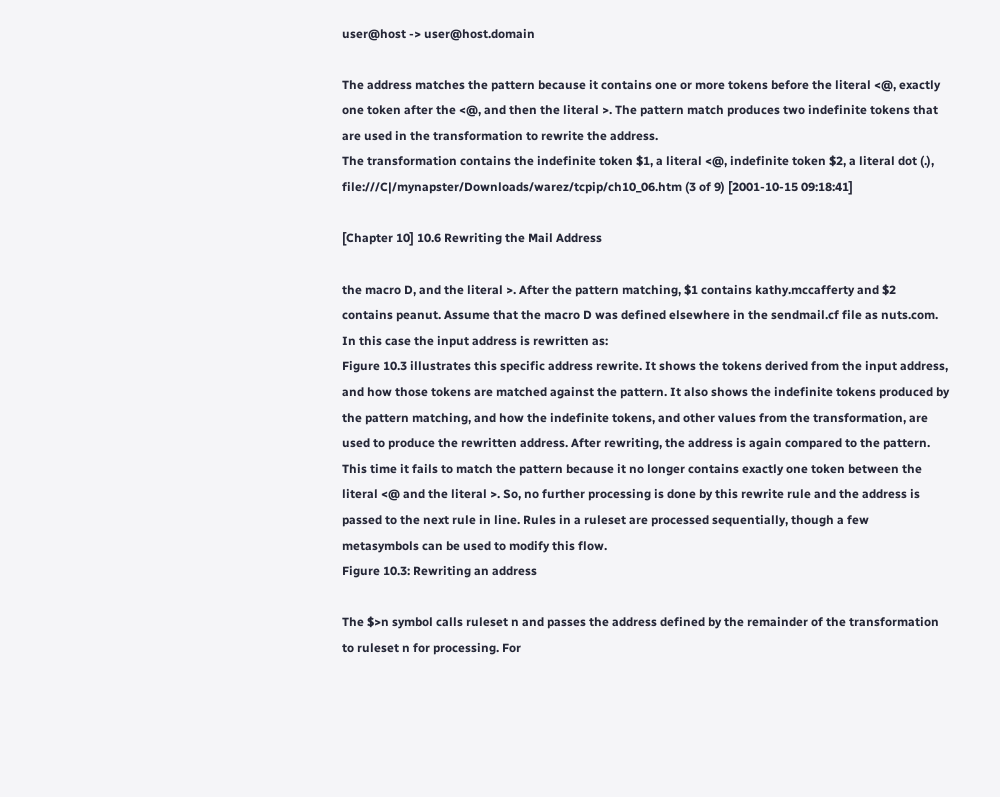user@host -> user@host.domain

The address matches the pattern because it contains one or more tokens before the literal <@, exactly
one token after the <@, and then the literal >. The pattern match produces two indefinite tokens that
are used in the transformation to rewrite the address.
The transformation contains the indefinite token $1, a literal <@, indefinite token $2, a literal dot (.),
file:///C|/mynapster/Downloads/warez/tcpip/ch10_06.htm (3 of 9) [2001-10-15 09:18:41]

[Chapter 10] 10.6 Rewriting the Mail Address

the macro D, and the literal >. After the pattern matching, $1 contains kathy.mccafferty and $2
contains peanut. Assume that the macro D was defined elsewhere in the sendmail.cf file as nuts.com.
In this case the input address is rewritten as:
Figure 10.3 illustrates this specific address rewrite. It shows the tokens derived from the input address,
and how those tokens are matched against the pattern. It also shows the indefinite tokens produced by
the pattern matching, and how the indefinite tokens, and other values from the transformation, are
used to produce the rewritten address. After rewriting, the address is again compared to the pattern.
This time it fails to match the pattern because it no longer contains exactly one token between the
literal <@ and the literal >. So, no further processing is done by this rewrite rule and the address is
passed to the next rule in line. Rules in a ruleset are processed sequentially, though a few
metasymbols can be used to modify this flow.
Figure 10.3: Rewriting an address

The $>n symbol calls ruleset n and passes the address defined by the remainder of the transformation
to ruleset n for processing. For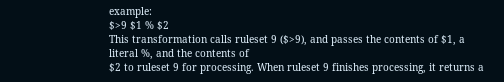example:
$>9 $1 % $2
This transformation calls ruleset 9 ($>9), and passes the contents of $1, a literal %, and the contents of
$2 to ruleset 9 for processing. When ruleset 9 finishes processing, it returns a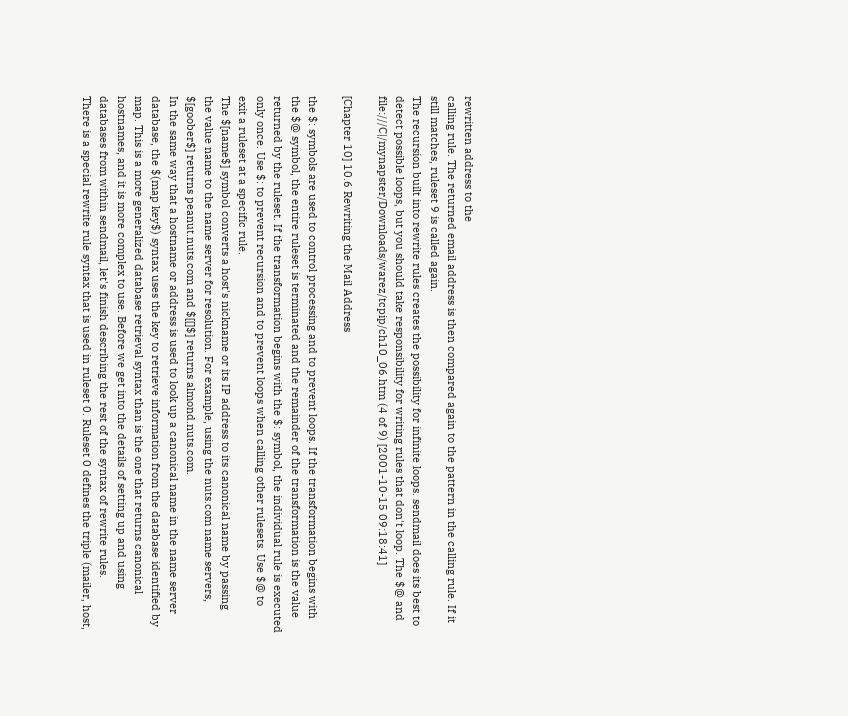rewritten address to the
calling rule. The returned email address is then compared again to the pattern in the calling rule. If it
still matches, ruleset 9 is called again.
The recursion built into rewrite rules creates the possibility for infinite loops. sendmail does its best to
detect possible loops, but you should take responsibility for writing rules that don't loop. The $@ and
file:///C|/mynapster/Downloads/warez/tcpip/ch10_06.htm (4 of 9) [2001-10-15 09:18:41]

[Chapter 10] 10.6 Rewriting the Mail Address

the $: symbols are used to control processing and to prevent loops. If the transformation begins with
the $@ symbol, the entire ruleset is terminated and the remainder of the transformation is the value
returned by the ruleset. If the transformation begins with the $: symbol, the individual rule is executed
only once. Use $: to prevent recursion and to prevent loops when calling other rulesets. Use $@ to
exit a ruleset at a specific rule.
The $[name$] symbol converts a host's nickname or its IP address to its canonical name by passing
the value name to the name server for resolution. For example, using the nuts.com name servers,
$[goober$] returns peanut.nuts.com and $[[]$] returns almond.nuts.com.
In the same way that a hostname or address is used to look up a canonical name in the name server
database, the $(map key$) syntax uses the key to retrieve information from the database identified by
map. This is a more generalized database retrieval syntax than is the one that returns canonical
hostnames, and it is more complex to use. Before we get into the details of setting up and using
databases from within sendmail, let's finish describing the rest of the syntax of rewrite rules.
There is a special rewrite rule syntax that is used in ruleset 0. Ruleset 0 defines the triple (mailer, host,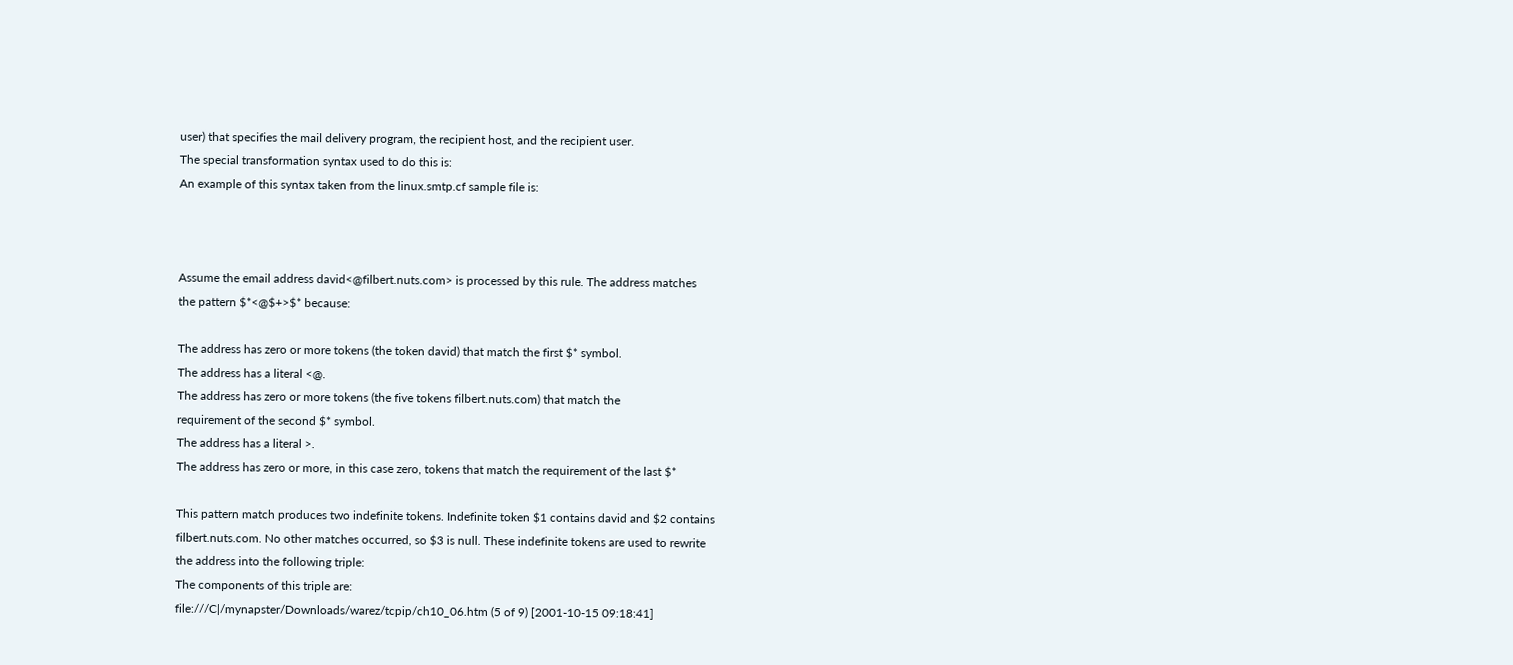user) that specifies the mail delivery program, the recipient host, and the recipient user.
The special transformation syntax used to do this is:
An example of this syntax taken from the linux.smtp.cf sample file is:



Assume the email address david<@filbert.nuts.com> is processed by this rule. The address matches
the pattern $*<@$+>$* because:

The address has zero or more tokens (the token david) that match the first $* symbol.
The address has a literal <@.
The address has zero or more tokens (the five tokens filbert.nuts.com) that match the
requirement of the second $* symbol.
The address has a literal >.
The address has zero or more, in this case zero, tokens that match the requirement of the last $*

This pattern match produces two indefinite tokens. Indefinite token $1 contains david and $2 contains
filbert.nuts.com. No other matches occurred, so $3 is null. These indefinite tokens are used to rewrite
the address into the following triple:
The components of this triple are:
file:///C|/mynapster/Downloads/warez/tcpip/ch10_06.htm (5 of 9) [2001-10-15 09:18:41]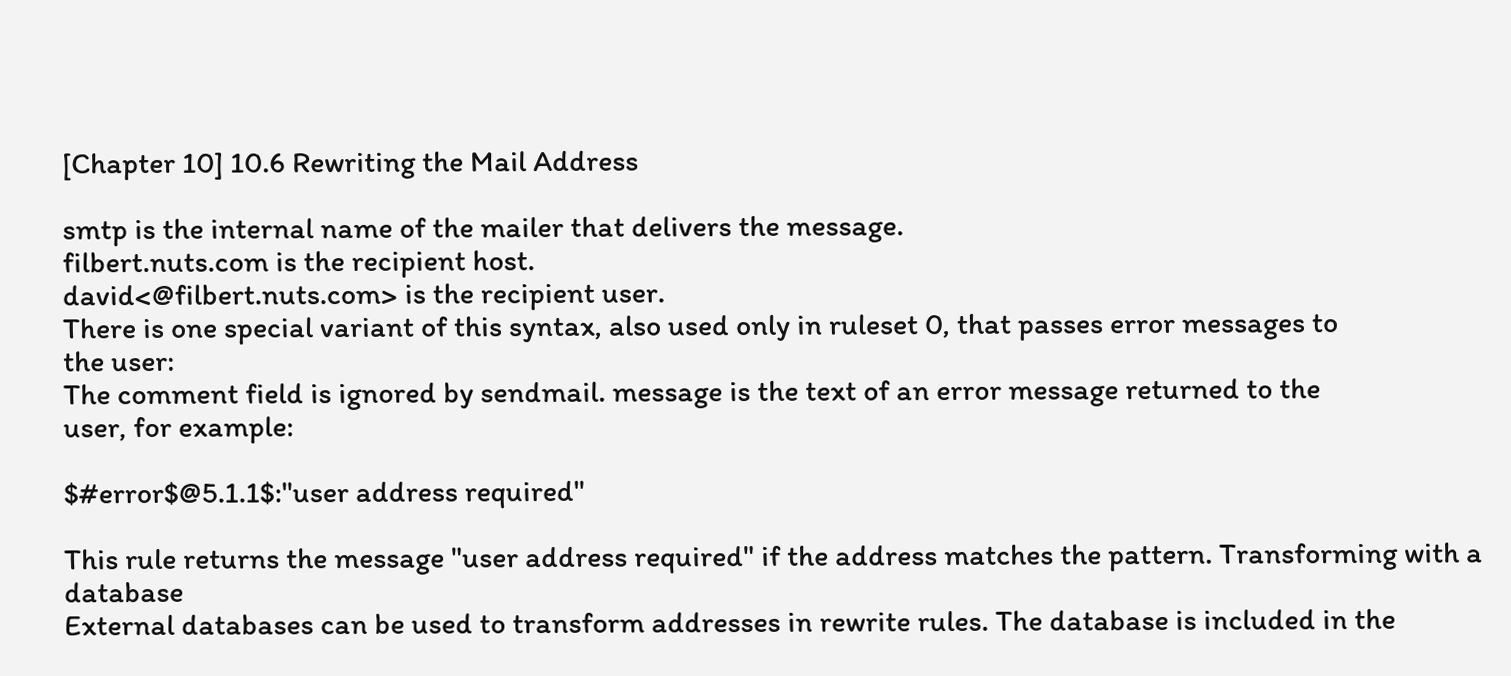[Chapter 10] 10.6 Rewriting the Mail Address

smtp is the internal name of the mailer that delivers the message.
filbert.nuts.com is the recipient host.
david<@filbert.nuts.com> is the recipient user.
There is one special variant of this syntax, also used only in ruleset 0, that passes error messages to
the user:
The comment field is ignored by sendmail. message is the text of an error message returned to the
user, for example:

$#error$@5.1.1$:"user address required"

This rule returns the message "user address required" if the address matches the pattern. Transforming with a database
External databases can be used to transform addresses in rewrite rules. The database is included in the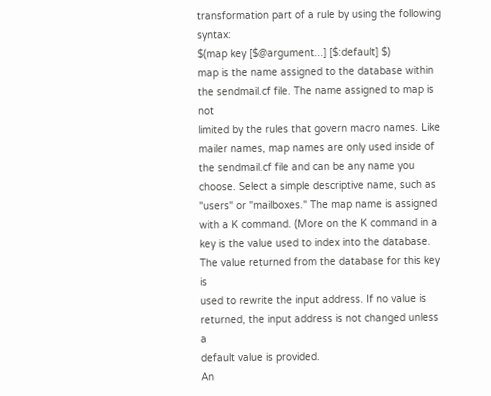transformation part of a rule by using the following syntax:
$(map key [$@argument...] [$:default] $)
map is the name assigned to the database within the sendmail.cf file. The name assigned to map is not
limited by the rules that govern macro names. Like mailer names, map names are only used inside of
the sendmail.cf file and can be any name you choose. Select a simple descriptive name, such as
"users" or "mailboxes." The map name is assigned with a K command. (More on the K command in a
key is the value used to index into the database. The value returned from the database for this key is
used to rewrite the input address. If no value is returned, the input address is not changed unless a
default value is provided.
An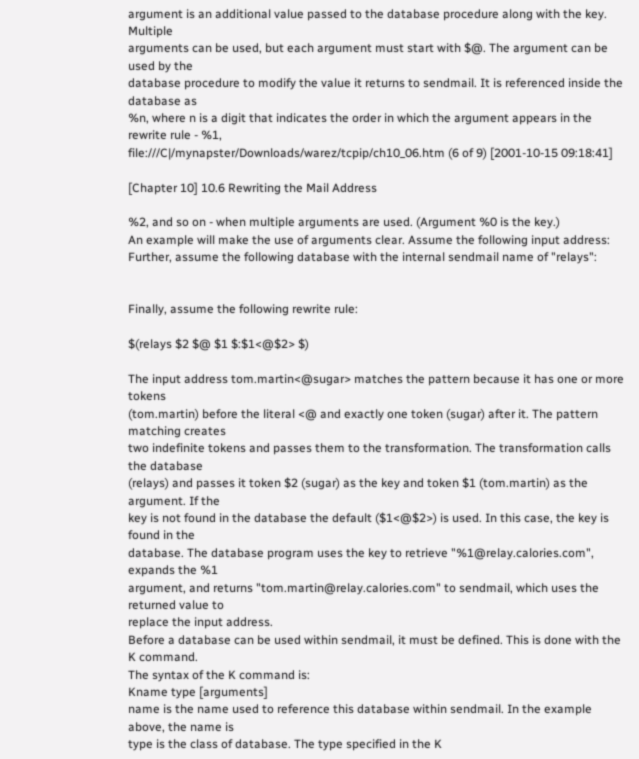argument is an additional value passed to the database procedure along with the key. Multiple
arguments can be used, but each argument must start with $@. The argument can be used by the
database procedure to modify the value it returns to sendmail. It is referenced inside the database as
%n, where n is a digit that indicates the order in which the argument appears in the rewrite rule - %1,
file:///C|/mynapster/Downloads/warez/tcpip/ch10_06.htm (6 of 9) [2001-10-15 09:18:41]

[Chapter 10] 10.6 Rewriting the Mail Address

%2, and so on - when multiple arguments are used. (Argument %0 is the key.)
An example will make the use of arguments clear. Assume the following input address:
Further, assume the following database with the internal sendmail name of "relays":


Finally, assume the following rewrite rule:

$(relays $2 $@ $1 $:$1<@$2> $)

The input address tom.martin<@sugar> matches the pattern because it has one or more tokens
(tom.martin) before the literal <@ and exactly one token (sugar) after it. The pattern matching creates
two indefinite tokens and passes them to the transformation. The transformation calls the database
(relays) and passes it token $2 (sugar) as the key and token $1 (tom.martin) as the argument. If the
key is not found in the database the default ($1<@$2>) is used. In this case, the key is found in the
database. The database program uses the key to retrieve "%1@relay.calories.com", expands the %1
argument, and returns "tom.martin@relay.calories.com" to sendmail, which uses the returned value to
replace the input address.
Before a database can be used within sendmail, it must be defined. This is done with the K command.
The syntax of the K command is:
Kname type [arguments]
name is the name used to reference this database within sendmail. In the example above, the name is
type is the class of database. The type specified in the K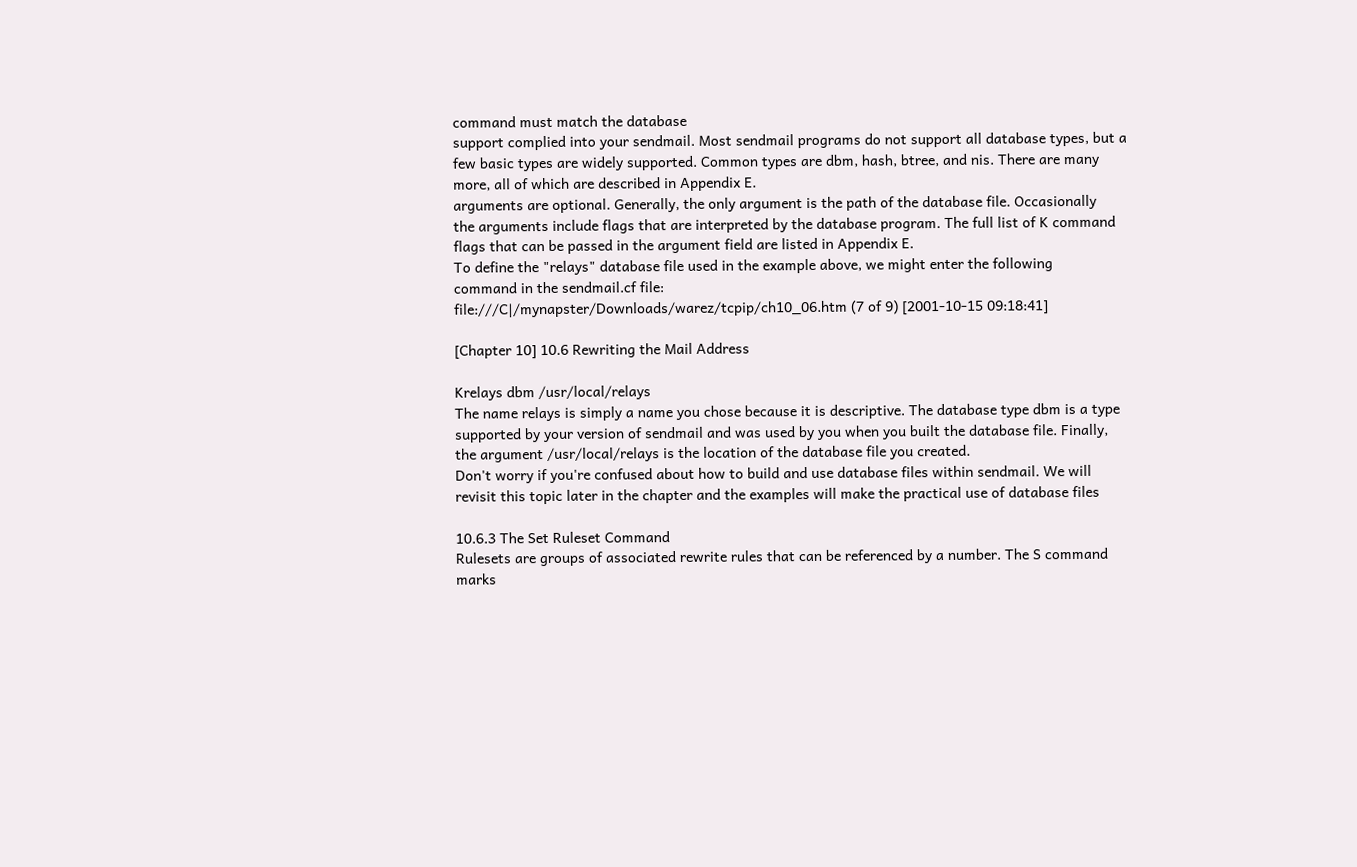command must match the database
support complied into your sendmail. Most sendmail programs do not support all database types, but a
few basic types are widely supported. Common types are dbm, hash, btree, and nis. There are many
more, all of which are described in Appendix E.
arguments are optional. Generally, the only argument is the path of the database file. Occasionally
the arguments include flags that are interpreted by the database program. The full list of K command
flags that can be passed in the argument field are listed in Appendix E.
To define the "relays" database file used in the example above, we might enter the following
command in the sendmail.cf file:
file:///C|/mynapster/Downloads/warez/tcpip/ch10_06.htm (7 of 9) [2001-10-15 09:18:41]

[Chapter 10] 10.6 Rewriting the Mail Address

Krelays dbm /usr/local/relays
The name relays is simply a name you chose because it is descriptive. The database type dbm is a type
supported by your version of sendmail and was used by you when you built the database file. Finally,
the argument /usr/local/relays is the location of the database file you created.
Don't worry if you're confused about how to build and use database files within sendmail. We will
revisit this topic later in the chapter and the examples will make the practical use of database files

10.6.3 The Set Ruleset Command
Rulesets are groups of associated rewrite rules that can be referenced by a number. The S command
marks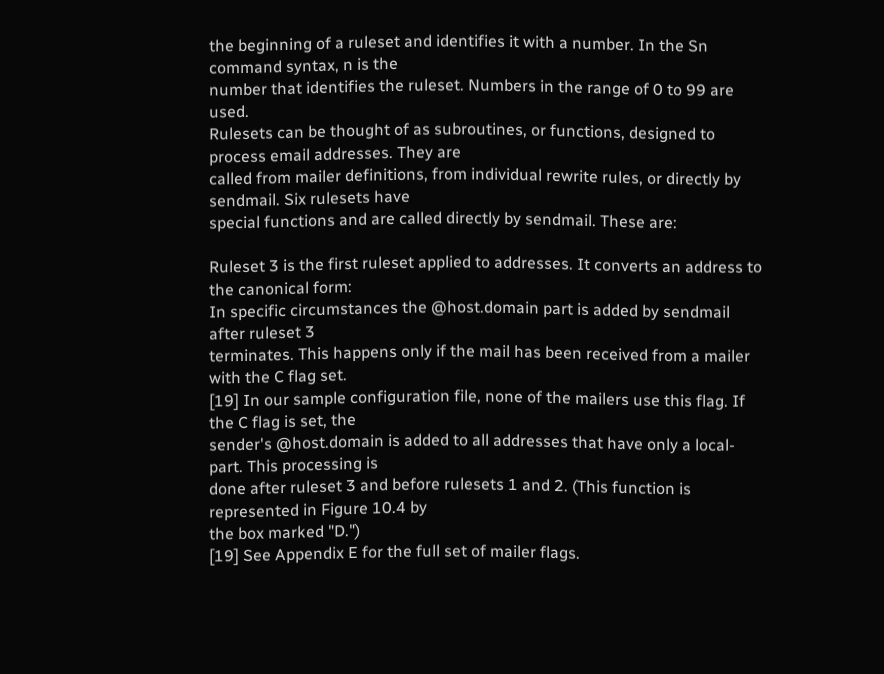the beginning of a ruleset and identifies it with a number. In the Sn command syntax, n is the
number that identifies the ruleset. Numbers in the range of 0 to 99 are used.
Rulesets can be thought of as subroutines, or functions, designed to process email addresses. They are
called from mailer definitions, from individual rewrite rules, or directly by sendmail. Six rulesets have
special functions and are called directly by sendmail. These are:

Ruleset 3 is the first ruleset applied to addresses. It converts an address to the canonical form:
In specific circumstances the @host.domain part is added by sendmail after ruleset 3
terminates. This happens only if the mail has been received from a mailer with the C flag set.
[19] In our sample configuration file, none of the mailers use this flag. If the C flag is set, the
sender's @host.domain is added to all addresses that have only a local-part. This processing is
done after ruleset 3 and before rulesets 1 and 2. (This function is represented in Figure 10.4 by
the box marked "D.")
[19] See Appendix E for the full set of mailer flags.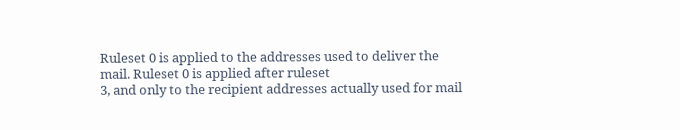Ruleset 0 is applied to the addresses used to deliver the mail. Ruleset 0 is applied after ruleset
3, and only to the recipient addresses actually used for mail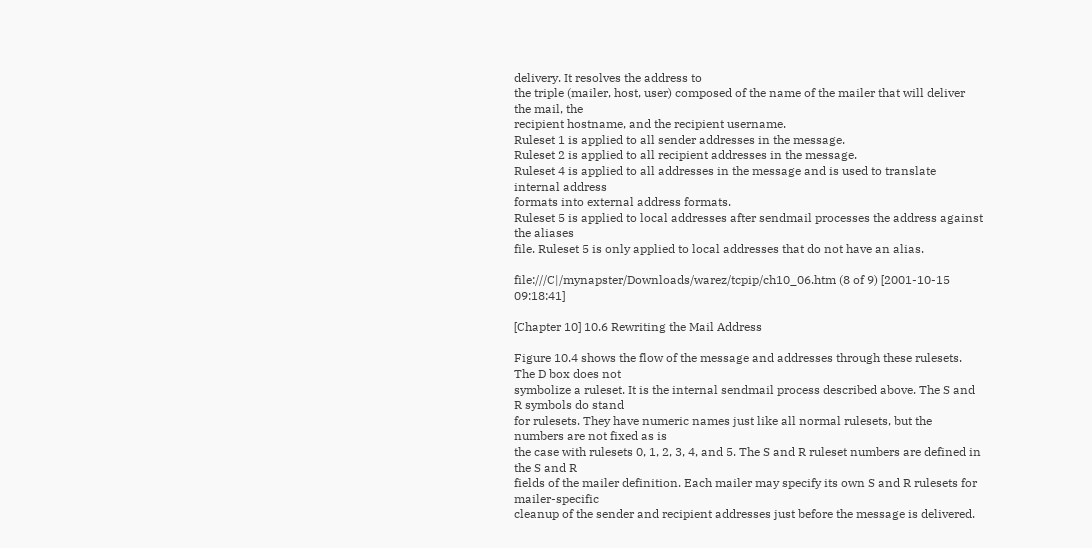delivery. It resolves the address to
the triple (mailer, host, user) composed of the name of the mailer that will deliver the mail, the
recipient hostname, and the recipient username.
Ruleset 1 is applied to all sender addresses in the message.
Ruleset 2 is applied to all recipient addresses in the message.
Ruleset 4 is applied to all addresses in the message and is used to translate internal address
formats into external address formats.
Ruleset 5 is applied to local addresses after sendmail processes the address against the aliases
file. Ruleset 5 is only applied to local addresses that do not have an alias.

file:///C|/mynapster/Downloads/warez/tcpip/ch10_06.htm (8 of 9) [2001-10-15 09:18:41]

[Chapter 10] 10.6 Rewriting the Mail Address

Figure 10.4 shows the flow of the message and addresses through these rulesets. The D box does not
symbolize a ruleset. It is the internal sendmail process described above. The S and R symbols do stand
for rulesets. They have numeric names just like all normal rulesets, but the numbers are not fixed as is
the case with rulesets 0, 1, 2, 3, 4, and 5. The S and R ruleset numbers are defined in the S and R
fields of the mailer definition. Each mailer may specify its own S and R rulesets for mailer-specific
cleanup of the sender and recipient addresses just before the message is delivered.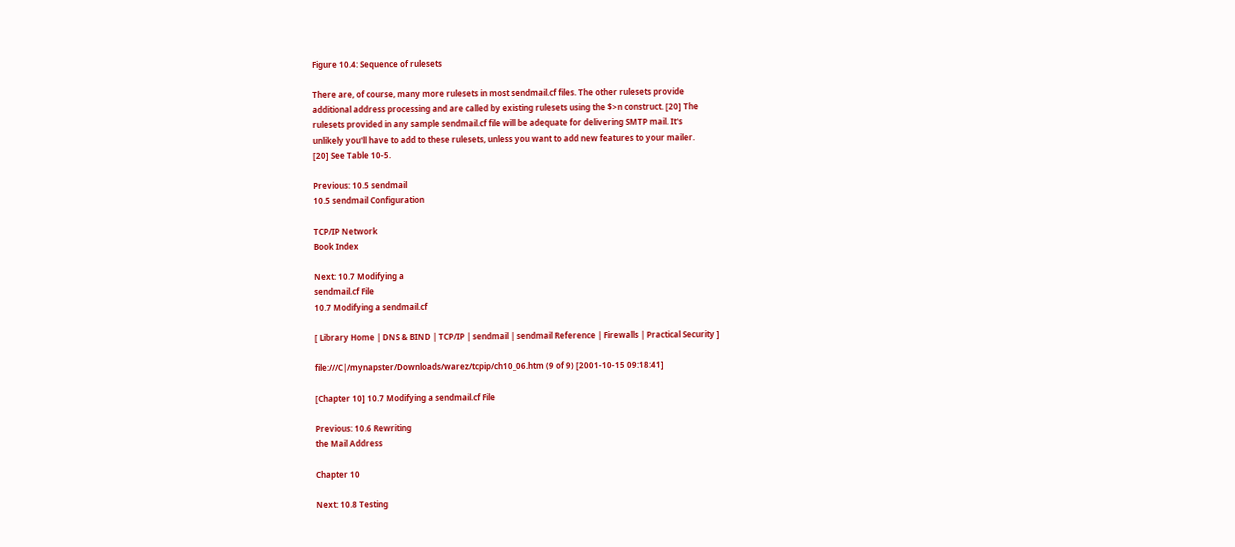Figure 10.4: Sequence of rulesets

There are, of course, many more rulesets in most sendmail.cf files. The other rulesets provide
additional address processing and are called by existing rulesets using the $>n construct. [20] The
rulesets provided in any sample sendmail.cf file will be adequate for delivering SMTP mail. It's
unlikely you'll have to add to these rulesets, unless you want to add new features to your mailer.
[20] See Table 10-5.

Previous: 10.5 sendmail
10.5 sendmail Configuration

TCP/IP Network
Book Index

Next: 10.7 Modifying a
sendmail.cf File
10.7 Modifying a sendmail.cf

[ Library Home | DNS & BIND | TCP/IP | sendmail | sendmail Reference | Firewalls | Practical Security ]

file:///C|/mynapster/Downloads/warez/tcpip/ch10_06.htm (9 of 9) [2001-10-15 09:18:41]

[Chapter 10] 10.7 Modifying a sendmail.cf File

Previous: 10.6 Rewriting
the Mail Address

Chapter 10

Next: 10.8 Testing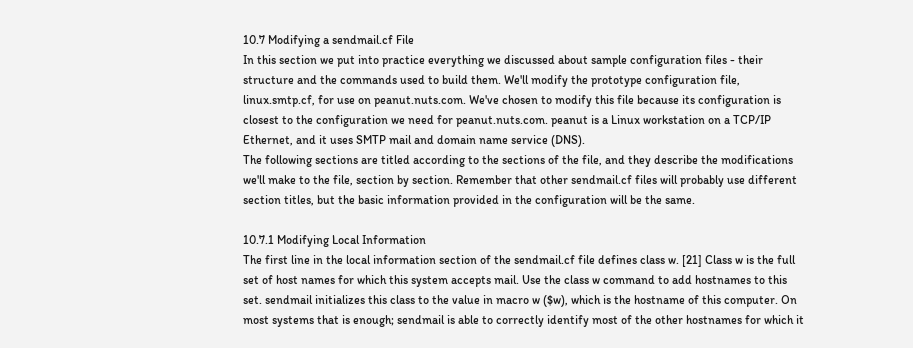10.7 Modifying a sendmail.cf File
In this section we put into practice everything we discussed about sample configuration files - their
structure and the commands used to build them. We'll modify the prototype configuration file,
linux.smtp.cf, for use on peanut.nuts.com. We've chosen to modify this file because its configuration is
closest to the configuration we need for peanut.nuts.com. peanut is a Linux workstation on a TCP/IP
Ethernet, and it uses SMTP mail and domain name service (DNS).
The following sections are titled according to the sections of the file, and they describe the modifications
we'll make to the file, section by section. Remember that other sendmail.cf files will probably use different
section titles, but the basic information provided in the configuration will be the same.

10.7.1 Modifying Local Information
The first line in the local information section of the sendmail.cf file defines class w. [21] Class w is the full
set of host names for which this system accepts mail. Use the class w command to add hostnames to this
set. sendmail initializes this class to the value in macro w ($w), which is the hostname of this computer. On
most systems that is enough; sendmail is able to correctly identify most of the other hostnames for which it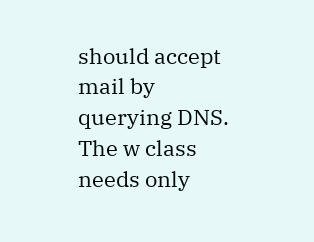should accept mail by querying DNS. The w class needs only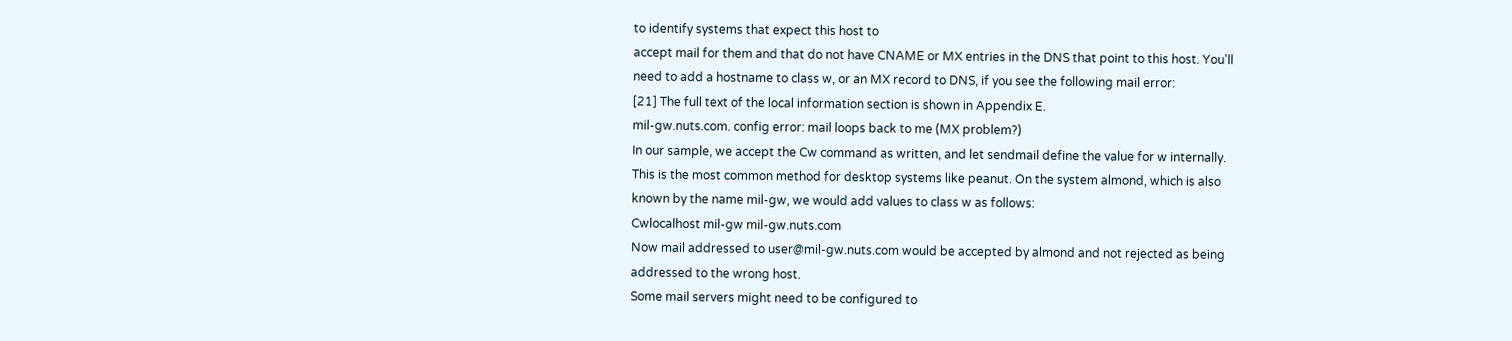to identify systems that expect this host to
accept mail for them and that do not have CNAME or MX entries in the DNS that point to this host. You'll
need to add a hostname to class w, or an MX record to DNS, if you see the following mail error:
[21] The full text of the local information section is shown in Appendix E.
mil-gw.nuts.com. config error: mail loops back to me (MX problem?)
In our sample, we accept the Cw command as written, and let sendmail define the value for w internally.
This is the most common method for desktop systems like peanut. On the system almond, which is also
known by the name mil-gw, we would add values to class w as follows:
Cwlocalhost mil-gw mil-gw.nuts.com
Now mail addressed to user@mil-gw.nuts.com would be accepted by almond and not rejected as being
addressed to the wrong host.
Some mail servers might need to be configured to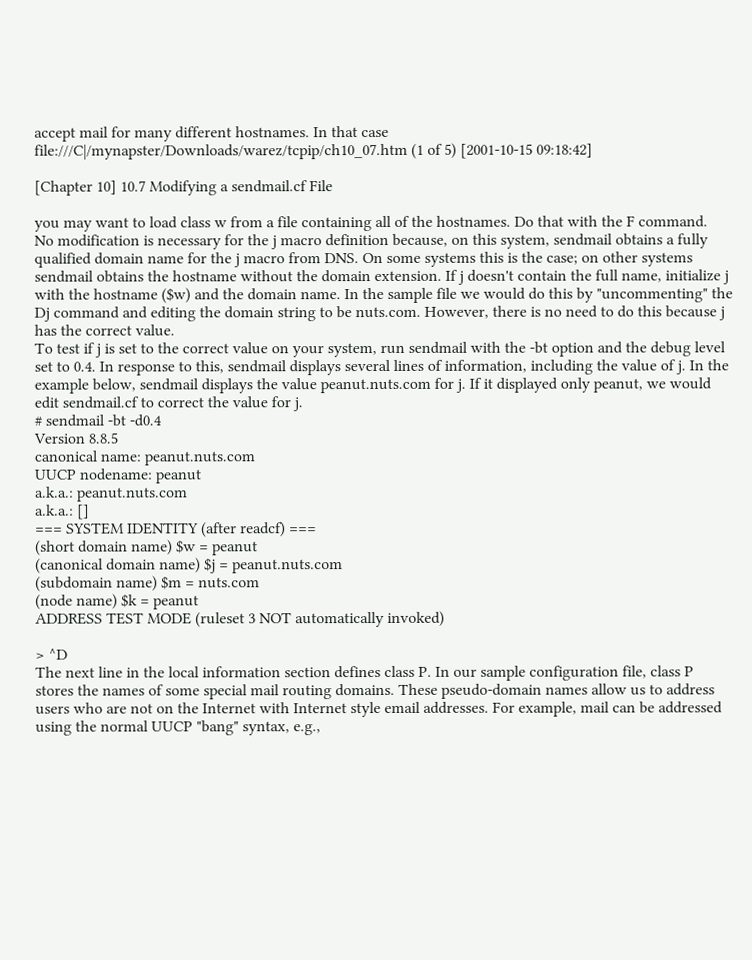accept mail for many different hostnames. In that case
file:///C|/mynapster/Downloads/warez/tcpip/ch10_07.htm (1 of 5) [2001-10-15 09:18:42]

[Chapter 10] 10.7 Modifying a sendmail.cf File

you may want to load class w from a file containing all of the hostnames. Do that with the F command.
No modification is necessary for the j macro definition because, on this system, sendmail obtains a fully
qualified domain name for the j macro from DNS. On some systems this is the case; on other systems
sendmail obtains the hostname without the domain extension. If j doesn't contain the full name, initialize j
with the hostname ($w) and the domain name. In the sample file we would do this by "uncommenting" the
Dj command and editing the domain string to be nuts.com. However, there is no need to do this because j
has the correct value.
To test if j is set to the correct value on your system, run sendmail with the -bt option and the debug level
set to 0.4. In response to this, sendmail displays several lines of information, including the value of j. In the
example below, sendmail displays the value peanut.nuts.com for j. If it displayed only peanut, we would
edit sendmail.cf to correct the value for j.
# sendmail -bt -d0.4
Version 8.8.5
canonical name: peanut.nuts.com
UUCP nodename: peanut
a.k.a.: peanut.nuts.com
a.k.a.: []
=== SYSTEM IDENTITY (after readcf) ===
(short domain name) $w = peanut
(canonical domain name) $j = peanut.nuts.com
(subdomain name) $m = nuts.com
(node name) $k = peanut
ADDRESS TEST MODE (ruleset 3 NOT automatically invoked)

> ^D
The next line in the local information section defines class P. In our sample configuration file, class P
stores the names of some special mail routing domains. These pseudo-domain names allow us to address
users who are not on the Internet with Internet style email addresses. For example, mail can be addressed
using the normal UUCP "bang" syntax, e.g.,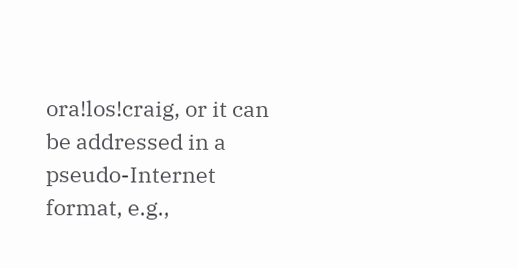ora!los!craig, or it can be addressed in a pseudo-Internet
format, e.g.,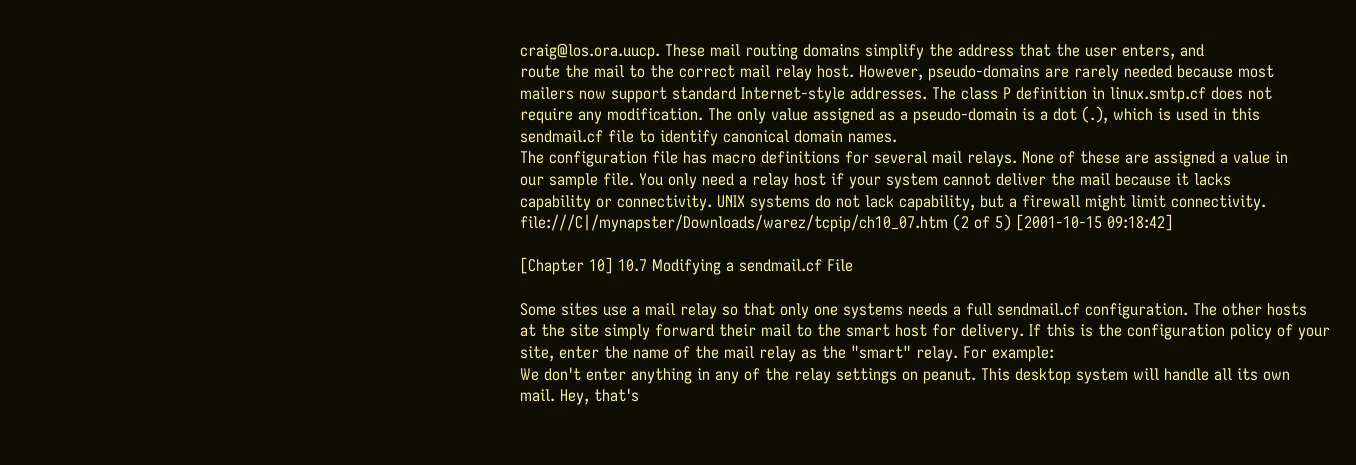craig@los.ora.uucp. These mail routing domains simplify the address that the user enters, and
route the mail to the correct mail relay host. However, pseudo-domains are rarely needed because most
mailers now support standard Internet-style addresses. The class P definition in linux.smtp.cf does not
require any modification. The only value assigned as a pseudo-domain is a dot (.), which is used in this
sendmail.cf file to identify canonical domain names.
The configuration file has macro definitions for several mail relays. None of these are assigned a value in
our sample file. You only need a relay host if your system cannot deliver the mail because it lacks
capability or connectivity. UNIX systems do not lack capability, but a firewall might limit connectivity.
file:///C|/mynapster/Downloads/warez/tcpip/ch10_07.htm (2 of 5) [2001-10-15 09:18:42]

[Chapter 10] 10.7 Modifying a sendmail.cf File

Some sites use a mail relay so that only one systems needs a full sendmail.cf configuration. The other hosts
at the site simply forward their mail to the smart host for delivery. If this is the configuration policy of your
site, enter the name of the mail relay as the "smart" relay. For example:
We don't enter anything in any of the relay settings on peanut. This desktop system will handle all its own
mail. Hey, that's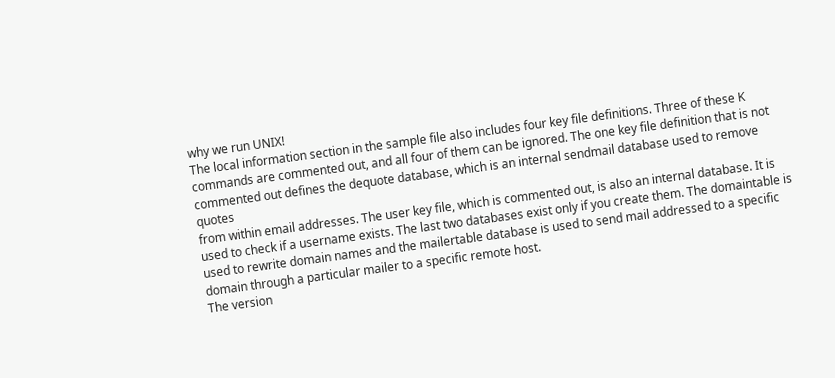why we run UNIX!
The local information section in the sample file also includes four key file definitions. Three of these K
commands are commented out, and all four of them can be ignored. The one key file definition that is not
commented out defines the dequote database, which is an internal sendmail database used to remove quotes
from within email addresses. The user key file, which is commented out, is also an internal database. It is
used to check if a username exists. The last two databases exist only if you create them. The domaintable is
used to rewrite domain names and the mailertable database is used to send mail addressed to a specific
domain through a particular mailer to a specific remote host.
The version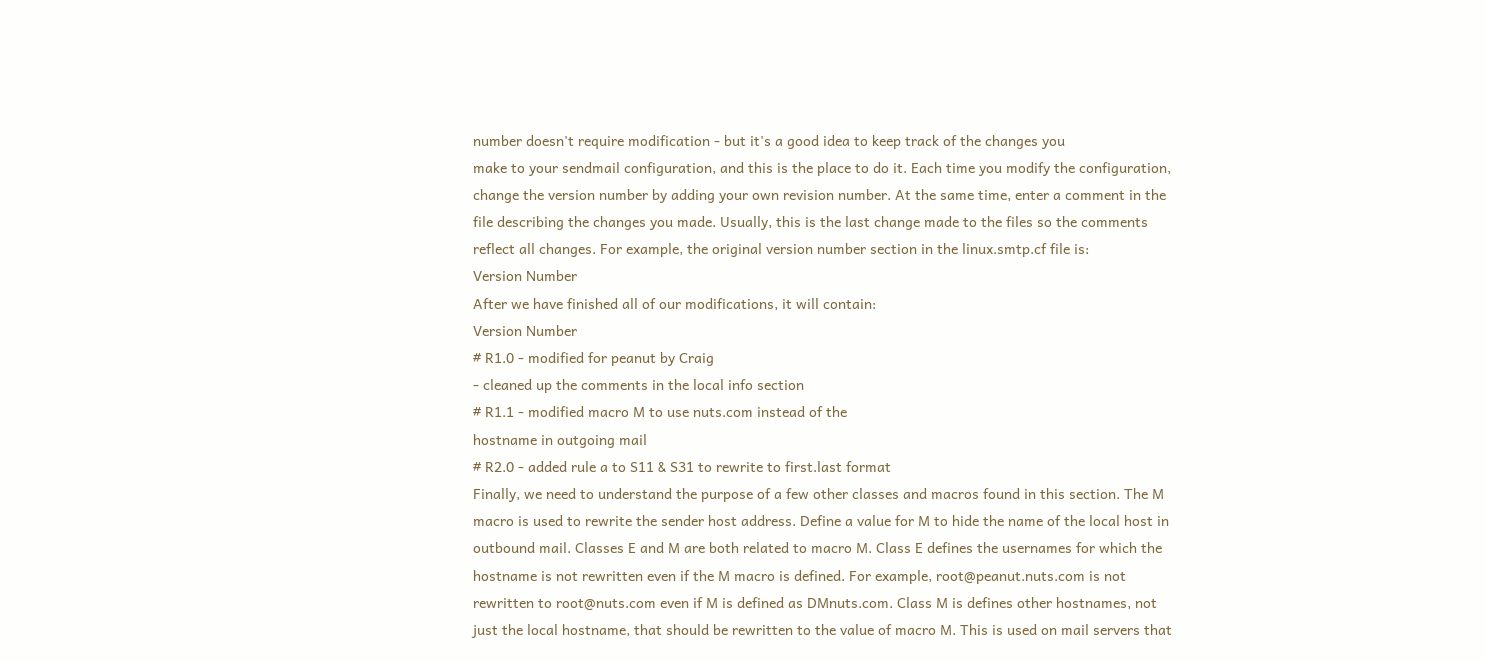number doesn't require modification - but it's a good idea to keep track of the changes you
make to your sendmail configuration, and this is the place to do it. Each time you modify the configuration,
change the version number by adding your own revision number. At the same time, enter a comment in the
file describing the changes you made. Usually, this is the last change made to the files so the comments
reflect all changes. For example, the original version number section in the linux.smtp.cf file is:
Version Number
After we have finished all of our modifications, it will contain:
Version Number
# R1.0 - modified for peanut by Craig
- cleaned up the comments in the local info section
# R1.1 - modified macro M to use nuts.com instead of the
hostname in outgoing mail
# R2.0 - added rule a to S11 & S31 to rewrite to first.last format
Finally, we need to understand the purpose of a few other classes and macros found in this section. The M
macro is used to rewrite the sender host address. Define a value for M to hide the name of the local host in
outbound mail. Classes E and M are both related to macro M. Class E defines the usernames for which the
hostname is not rewritten even if the M macro is defined. For example, root@peanut.nuts.com is not
rewritten to root@nuts.com even if M is defined as DMnuts.com. Class M is defines other hostnames, not
just the local hostname, that should be rewritten to the value of macro M. This is used on mail servers that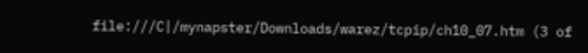file:///C|/mynapster/Downloads/warez/tcpip/ch10_07.htm (3 of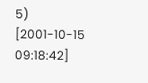5) [2001-10-15 09:18:42]